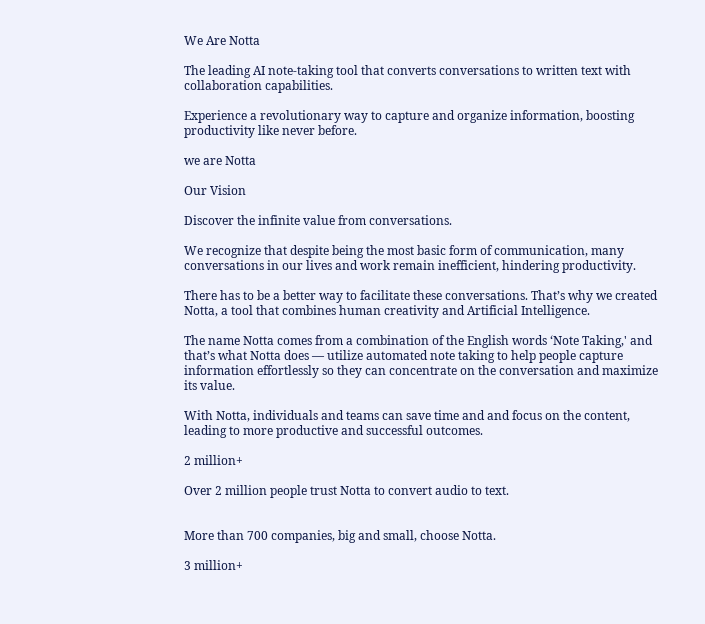We Are Notta

The leading AI note-taking tool that converts conversations to written text with collaboration capabilities.

Experience a revolutionary way to capture and organize information, boosting productivity like never before.

we are Notta

Our Vision

Discover the infinite value from conversations.

We recognize that despite being the most basic form of communication, many conversations in our lives and work remain inefficient, hindering productivity.

There has to be a better way to facilitate these conversations. That’s why we created Notta, a tool that combines human creativity and Artificial Intelligence.

The name Notta comes from a combination of the English words ‘Note Taking,' and that’s what Notta does — utilize automated note taking to help people capture information effortlessly so they can concentrate on the conversation and maximize its value.

With Notta, individuals and teams can save time and and focus on the content, leading to more productive and successful outcomes.

2 million+

Over 2 million people trust Notta to convert audio to text.


More than 700 companies, big and small, choose Notta.

3 million+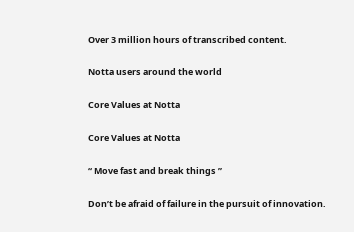Over 3 million hours of transcribed content.

Notta users around the world

Core Values at Notta

Core Values at Notta

“ Move fast and break things ”

Don’t be afraid of failure in the pursuit of innovation.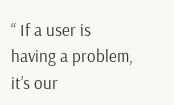“ If a user is having a problem, it’s our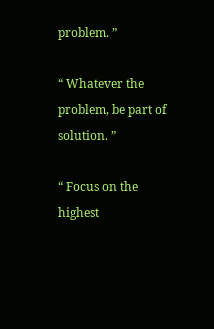problem. ”

“ Whatever the problem, be part of solution. ”

“ Focus on the highest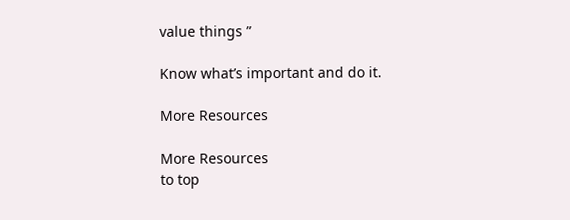value things ”

Know what’s important and do it.

More Resources

More Resources
to top